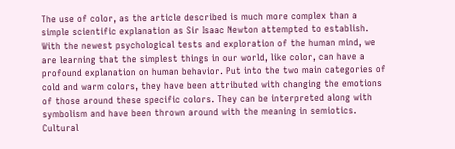The use of color, as the article described is much more complex than a simple scientific explanation as Sir Isaac Newton attempted to establish. With the newest psychological tests and exploration of the human mind, we are learning that the simplest things in our world, like color, can have a profound explanation on human behavior. Put into the two main categories of cold and warm colors, they have been attributed with changing the emotions of those around these specific colors. They can be interpreted along with symbolism and have been thrown around with the meaning in semiotics. Cultural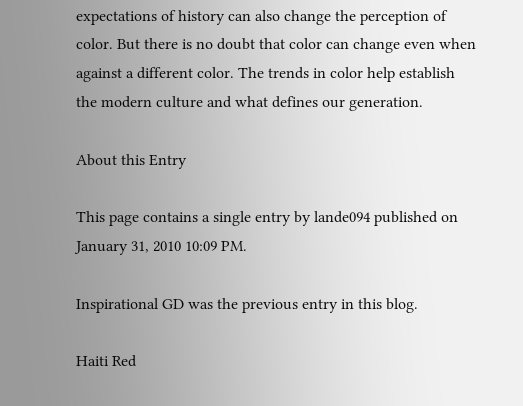expectations of history can also change the perception of color. But there is no doubt that color can change even when against a different color. The trends in color help establish the modern culture and what defines our generation.

About this Entry

This page contains a single entry by lande094 published on January 31, 2010 10:09 PM.

Inspirational GD was the previous entry in this blog.

Haiti Red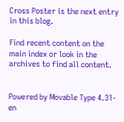Cross Poster is the next entry in this blog.

Find recent content on the main index or look in the archives to find all content.


Powered by Movable Type 4.31-en